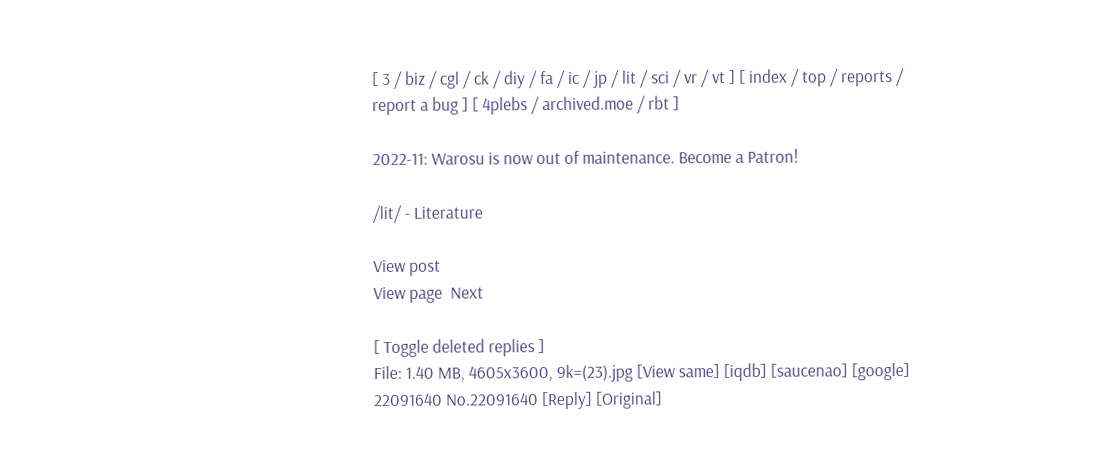[ 3 / biz / cgl / ck / diy / fa / ic / jp / lit / sci / vr / vt ] [ index / top / reports / report a bug ] [ 4plebs / archived.moe / rbt ]

2022-11: Warosu is now out of maintenance. Become a Patron!

/lit/ - Literature

View post
View page  Next

[ Toggle deleted replies ]
File: 1.40 MB, 4605x3600, 9k=(23).jpg [View same] [iqdb] [saucenao] [google]
22091640 No.22091640 [Reply] [Original]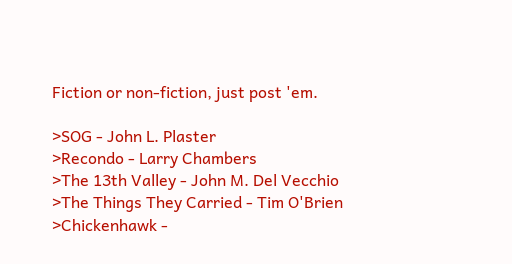Fiction or non-fiction, just post 'em.

>SOG - John L. Plaster
>Recondo - Larry Chambers
>The 13th Valley - John M. Del Vecchio
>The Things They Carried - Tim O'Brien
>Chickenhawk -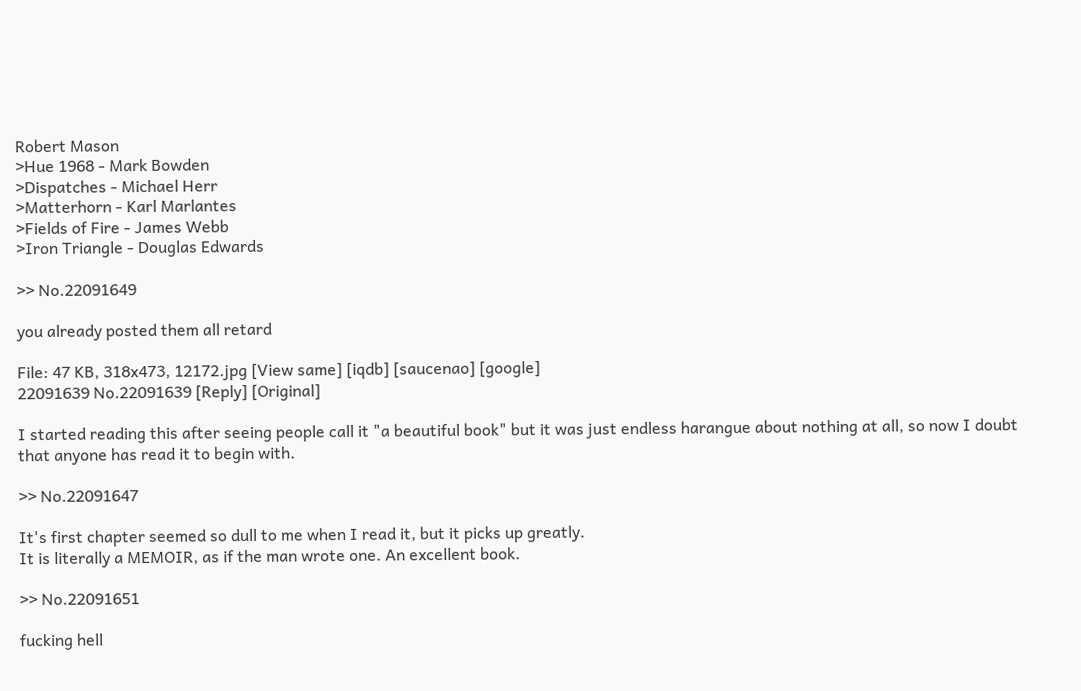Robert Mason
>Hue 1968 - Mark Bowden
>Dispatches - Michael Herr
>Matterhorn - Karl Marlantes
>Fields of Fire - James Webb
>Iron Triangle - Douglas Edwards

>> No.22091649

you already posted them all retard

File: 47 KB, 318x473, 12172.jpg [View same] [iqdb] [saucenao] [google]
22091639 No.22091639 [Reply] [Original]

I started reading this after seeing people call it "a beautiful book" but it was just endless harangue about nothing at all, so now I doubt that anyone has read it to begin with.

>> No.22091647

It's first chapter seemed so dull to me when I read it, but it picks up greatly.
It is literally a MEMOIR, as if the man wrote one. An excellent book.

>> No.22091651

fucking hell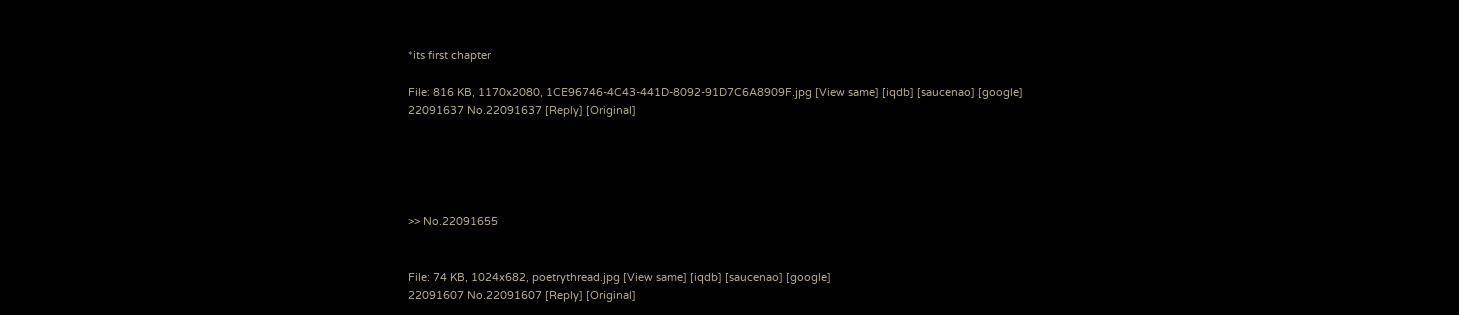*its first chapter

File: 816 KB, 1170x2080, 1CE96746-4C43-441D-8092-91D7C6A8909F.jpg [View same] [iqdb] [saucenao] [google]
22091637 No.22091637 [Reply] [Original]





>> No.22091655


File: 74 KB, 1024x682, poetrythread.jpg [View same] [iqdb] [saucenao] [google]
22091607 No.22091607 [Reply] [Original]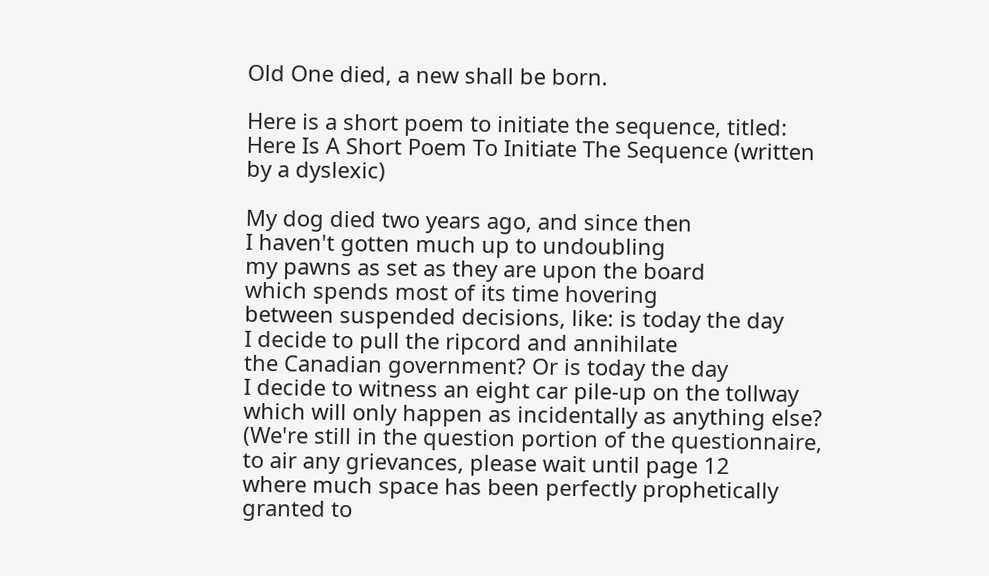Old One died, a new shall be born.

Here is a short poem to initiate the sequence, titled: Here Is A Short Poem To Initiate The Sequence (written by a dyslexic)

My dog died two years ago, and since then
I haven't gotten much up to undoubling
my pawns as set as they are upon the board
which spends most of its time hovering
between suspended decisions, like: is today the day
I decide to pull the ripcord and annihilate
the Canadian government? Or is today the day
I decide to witness an eight car pile-up on the tollway
which will only happen as incidentally as anything else?
(We're still in the question portion of the questionnaire,
to air any grievances, please wait until page 12
where much space has been perfectly prophetically granted to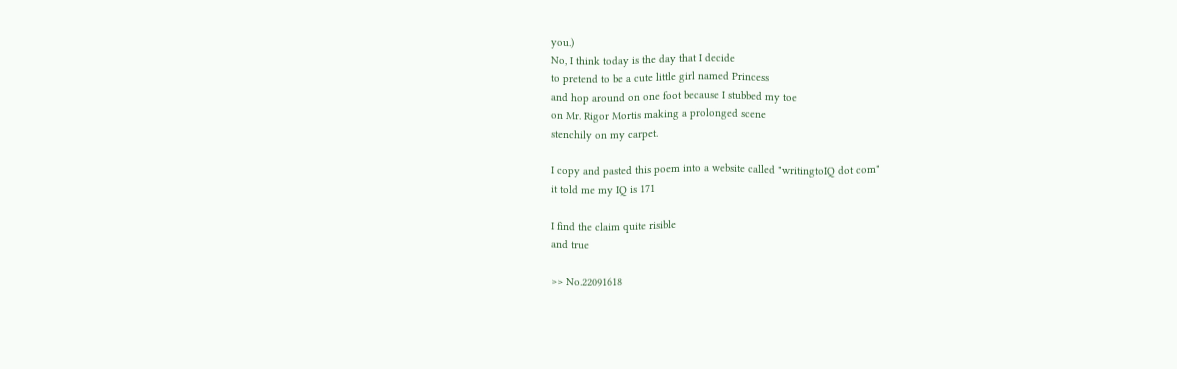you.)
No, I think today is the day that I decide
to pretend to be a cute little girl named Princess
and hop around on one foot because I stubbed my toe
on Mr. Rigor Mortis making a prolonged scene
stenchily on my carpet.

I copy and pasted this poem into a website called "writingtoIQ dot com"
it told me my IQ is 171

I find the claim quite risible
and true

>> No.22091618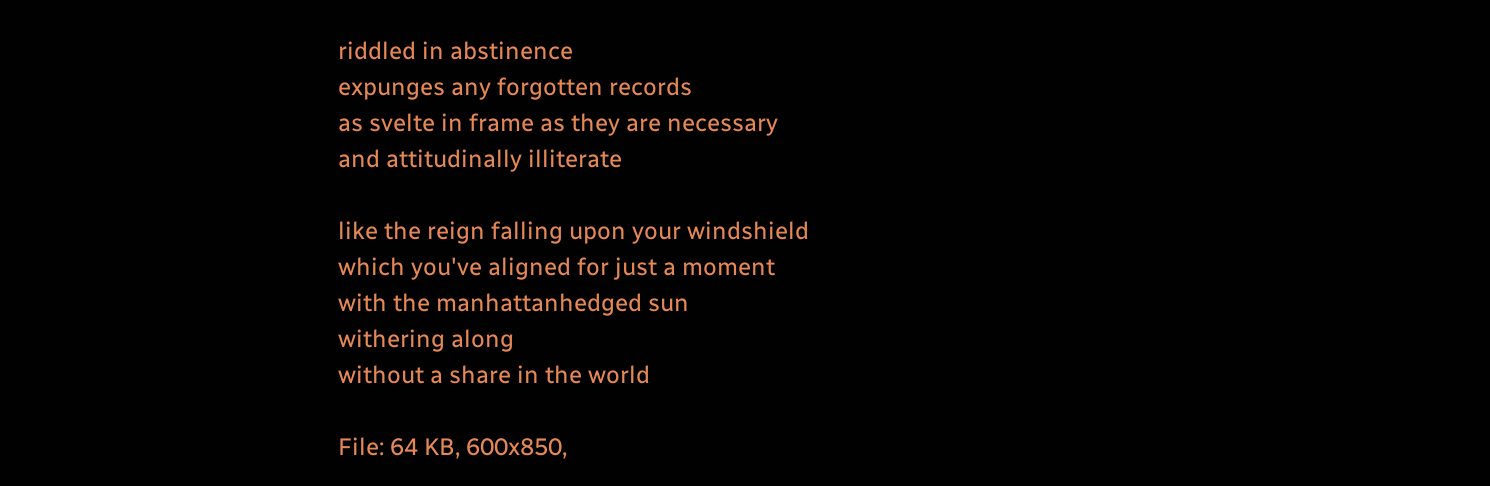riddled in abstinence
expunges any forgotten records
as svelte in frame as they are necessary
and attitudinally illiterate

like the reign falling upon your windshield
which you've aligned for just a moment
with the manhattanhedged sun
withering along
without a share in the world

File: 64 KB, 600x850,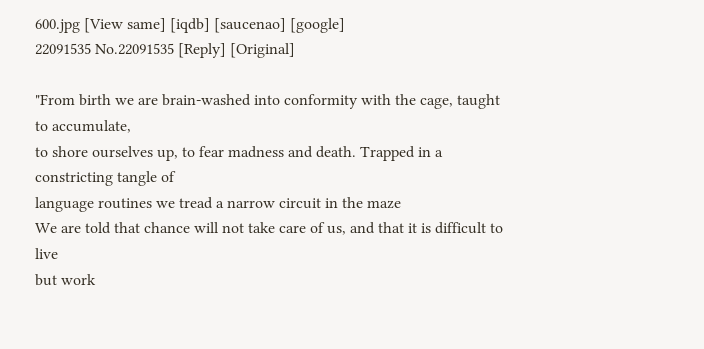600.jpg [View same] [iqdb] [saucenao] [google]
22091535 No.22091535 [Reply] [Original]

"From birth we are brain-washed into conformity with the cage, taught to accumulate,
to shore ourselves up, to fear madness and death. Trapped in a constricting tangle of
language routines we tread a narrow circuit in the maze
We are told that chance will not take care of us, and that it is difficult to live
but work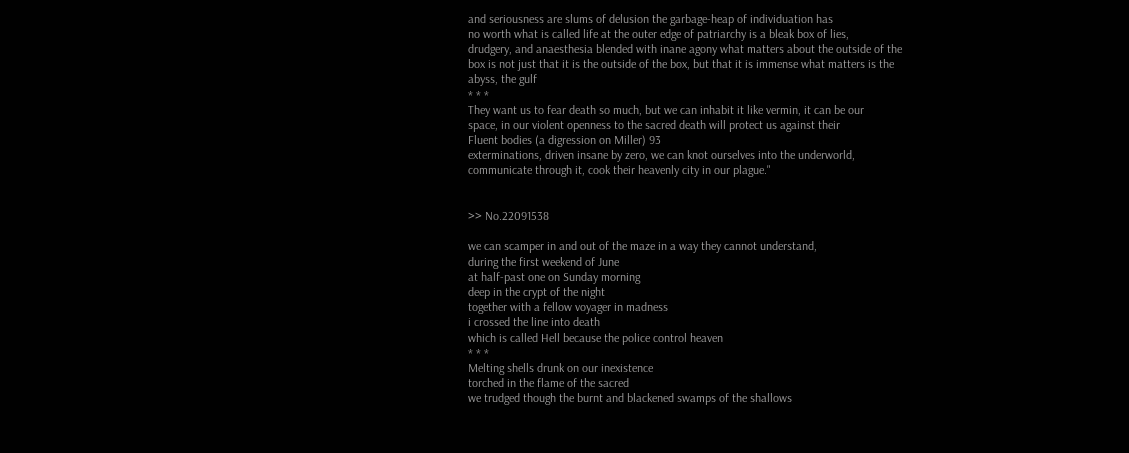and seriousness are slums of delusion the garbage-heap of individuation has
no worth what is called life at the outer edge of patriarchy is a bleak box of lies,
drudgery, and anaesthesia blended with inane agony what matters about the outside of the
box is not just that it is the outside of the box, but that it is immense what matters is the
abyss, the gulf
* * *
They want us to fear death so much, but we can inhabit it like vermin, it can be our
space, in our violent openness to the sacred death will protect us against their
Fluent bodies (a digression on Miller) 93
exterminations, driven insane by zero, we can knot ourselves into the underworld,
communicate through it, cook their heavenly city in our plague."


>> No.22091538

we can scamper in and out of the maze in a way they cannot understand,
during the first weekend of June
at half-past one on Sunday morning
deep in the crypt of the night
together with a fellow voyager in madness
i crossed the line into death
which is called Hell because the police control heaven
* * *
Melting shells drunk on our inexistence
torched in the flame of the sacred
we trudged though the burnt and blackened swamps of the shallows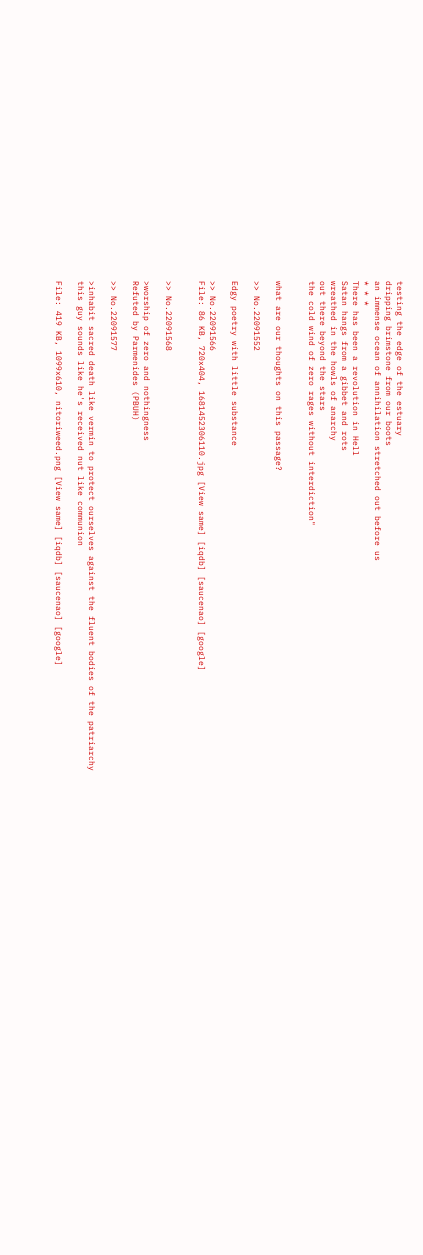testing the edge of the estuary
dripping brimstone from our boots
an immense ocean of annihilation stretched out before us
* * *
There has been a revolution in Hell
Satan hangs from a gibbet and rots
wreathed in the howls of anarchy
out there beyond the stars
the cold wind of zero rages without interdiction"


what are our thoughts on this passage?

>> No.22091552

Edgy poetry with little substance

>> No.22091566
File: 86 KB, 720x404, 1681452306110.jpg [View same] [iqdb] [saucenao] [google]


>> No.22091568

>worship of zero and nothingness
Refuted by Parmenides (PBUH)

>> No.22091577

>inhabit sacred death like vermin to protect ourselves against the fluent bodies of the patriarchy
this guy sounds like he's received nut like communion

File: 419 KB, 1099x610, nitoriweed.png [View same] [iqdb] [saucenao] [google]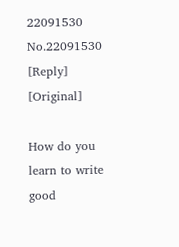22091530 No.22091530 [Reply] [Original]

How do you learn to write good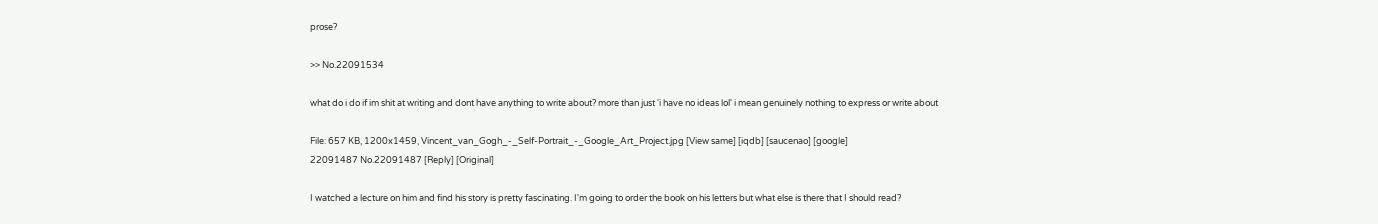prose?

>> No.22091534

what do i do if im shit at writing and dont have anything to write about? more than just 'i have no ideas lol' i mean genuinely nothing to express or write about

File: 657 KB, 1200x1459, Vincent_van_Gogh_-_Self-Portrait_-_Google_Art_Project.jpg [View same] [iqdb] [saucenao] [google]
22091487 No.22091487 [Reply] [Original]

I watched a lecture on him and find his story is pretty fascinating. I'm going to order the book on his letters but what else is there that I should read?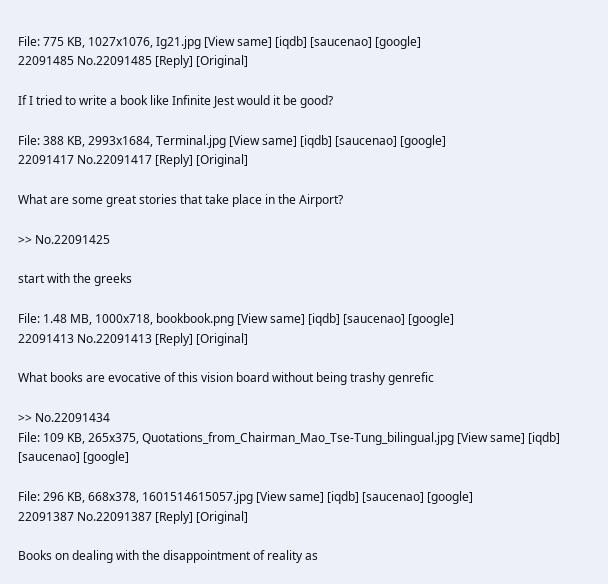File: 775 KB, 1027x1076, Ig21.jpg [View same] [iqdb] [saucenao] [google]
22091485 No.22091485 [Reply] [Original]

If I tried to write a book like Infinite Jest would it be good?

File: 388 KB, 2993x1684, Terminal.jpg [View same] [iqdb] [saucenao] [google]
22091417 No.22091417 [Reply] [Original]

What are some great stories that take place in the Airport?

>> No.22091425

start with the greeks

File: 1.48 MB, 1000x718, bookbook.png [View same] [iqdb] [saucenao] [google]
22091413 No.22091413 [Reply] [Original]

What books are evocative of this vision board without being trashy genrefic

>> No.22091434
File: 109 KB, 265x375, Quotations_from_Chairman_Mao_Tse-Tung_bilingual.jpg [View same] [iqdb] [saucenao] [google]

File: 296 KB, 668x378, 1601514615057.jpg [View same] [iqdb] [saucenao] [google]
22091387 No.22091387 [Reply] [Original]

Books on dealing with the disappointment of reality as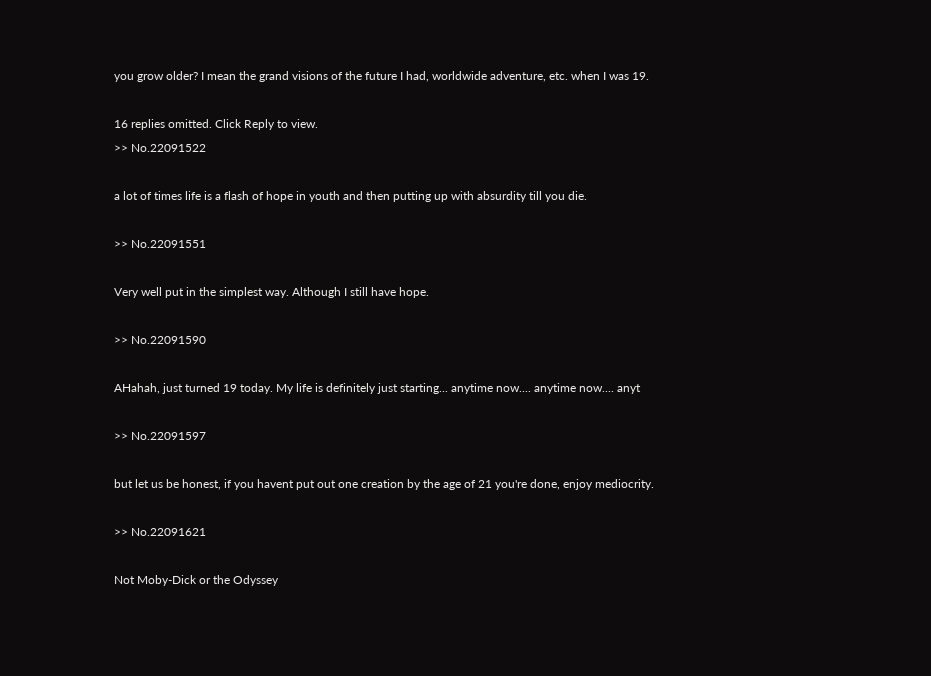you grow older? I mean the grand visions of the future I had, worldwide adventure, etc. when I was 19.

16 replies omitted. Click Reply to view.
>> No.22091522

a lot of times life is a flash of hope in youth and then putting up with absurdity till you die.

>> No.22091551

Very well put in the simplest way. Although I still have hope.

>> No.22091590

AHahah, just turned 19 today. My life is definitely just starting... anytime now.... anytime now.... anyt

>> No.22091597

but let us be honest, if you havent put out one creation by the age of 21 you're done, enjoy mediocrity.

>> No.22091621

Not Moby-Dick or the Odyssey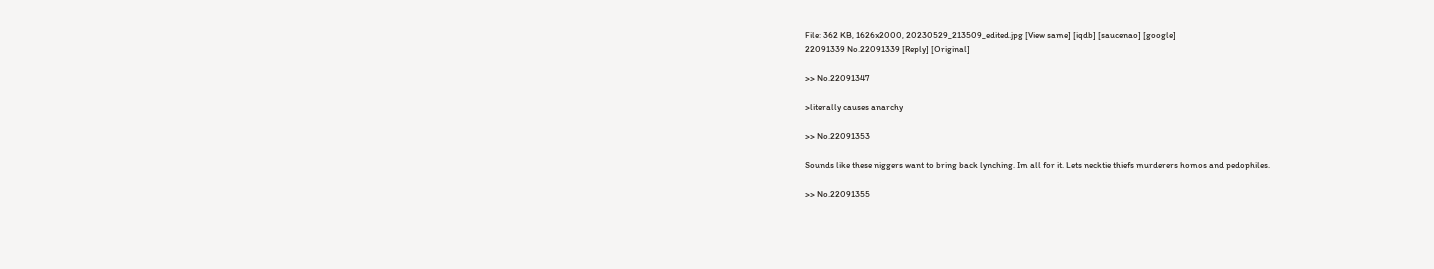File: 362 KB, 1626x2000, 20230529_213509_edited.jpg [View same] [iqdb] [saucenao] [google]
22091339 No.22091339 [Reply] [Original]

>> No.22091347

>literally causes anarchy

>> No.22091353

Sounds like these niggers want to bring back lynching. Im all for it. Lets necktie thiefs murderers homos and pedophiles.

>> No.22091355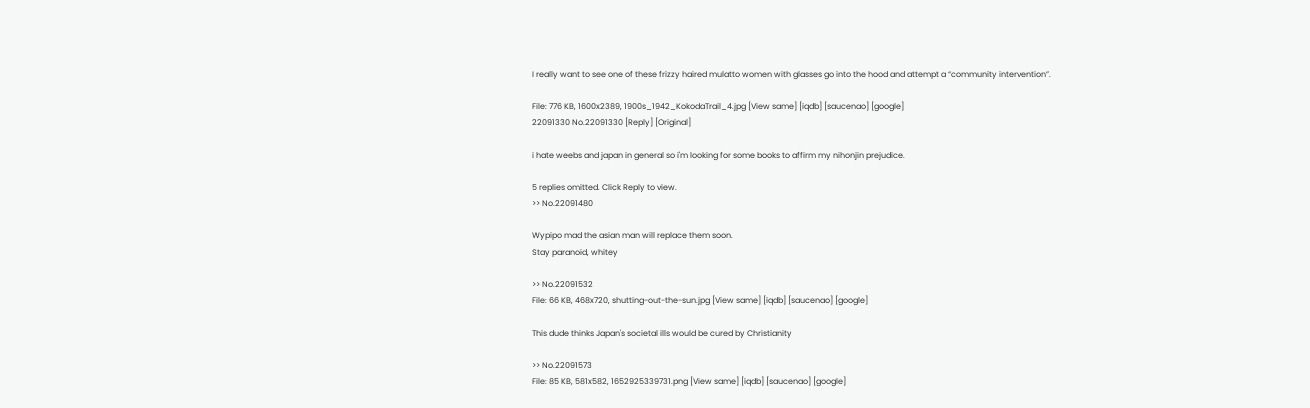I really want to see one of these frizzy haired mulatto women with glasses go into the hood and attempt a “community intervention”.

File: 776 KB, 1600x2389, 1900s_1942_KokodaTrail_4.jpg [View same] [iqdb] [saucenao] [google]
22091330 No.22091330 [Reply] [Original]

i hate weebs and japan in general so i'm looking for some books to affirm my nihonjin prejudice.

5 replies omitted. Click Reply to view.
>> No.22091480

Wypipo mad the asian man will replace them soon.
Stay paranoid, whitey

>> No.22091532
File: 66 KB, 468x720, shutting-out-the-sun.jpg [View same] [iqdb] [saucenao] [google]

This dude thinks Japan's societal ills would be cured by Christianity

>> No.22091573
File: 85 KB, 581x582, 1652925339731.png [View same] [iqdb] [saucenao] [google]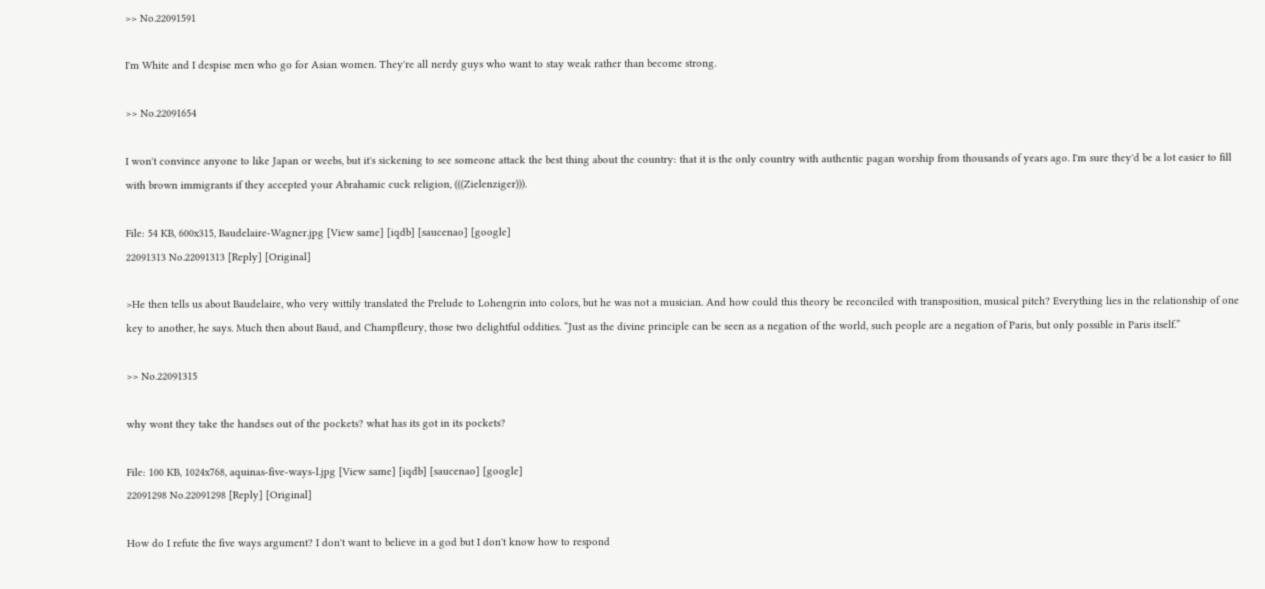>> No.22091591

I'm White and I despise men who go for Asian women. They're all nerdy guys who want to stay weak rather than become strong.

>> No.22091654

I won't convince anyone to like Japan or weebs, but it's sickening to see someone attack the best thing about the country: that it is the only country with authentic pagan worship from thousands of years ago. I'm sure they'd be a lot easier to fill with brown immigrants if they accepted your Abrahamic cuck religion, (((Zielenziger))).

File: 54 KB, 600x315, Baudelaire-Wagner.jpg [View same] [iqdb] [saucenao] [google]
22091313 No.22091313 [Reply] [Original]

>He then tells us about Baudelaire, who very wittily translated the Prelude to Lohengrin into colors, but he was not a musician. And how could this theory be reconciled with transposition, musical pitch? Everything lies in the relationship of one key to another, he says. Much then about Baud, and Champfleury, those two delightful oddities. “Just as the divine principle can be seen as a negation of the world, such people are a negation of Paris, but only possible in Paris itself.”

>> No.22091315

why wont they take the handses out of the pockets? what has its got in its pockets?

File: 100 KB, 1024x768, aquinas-five-ways-l.jpg [View same] [iqdb] [saucenao] [google]
22091298 No.22091298 [Reply] [Original]

How do I refute the five ways argument? I don't want to believe in a god but I don't know how to respond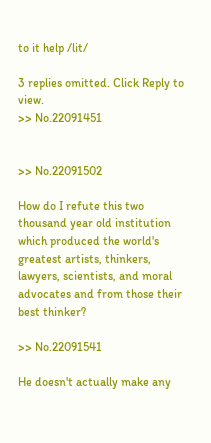to it help /lit/

3 replies omitted. Click Reply to view.
>> No.22091451


>> No.22091502

How do I refute this two thousand year old institution which produced the world's greatest artists, thinkers, lawyers, scientists, and moral advocates and from those their best thinker?

>> No.22091541

He doesn't actually make any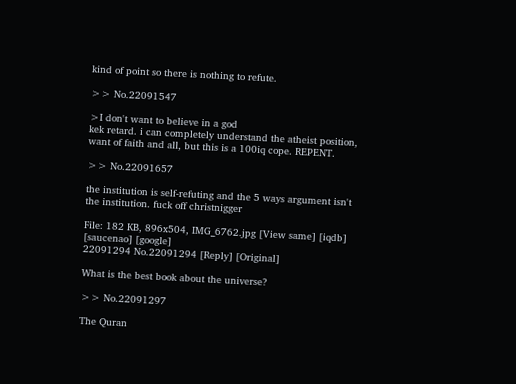kind of point so there is nothing to refute.

>> No.22091547

>I don't want to believe in a god
kek retard. i can completely understand the atheist position, want of faith and all, but this is a 100iq cope. REPENT.

>> No.22091657

the institution is self-refuting and the 5 ways argument isn't the institution. fuck off christnigger

File: 182 KB, 896x504, IMG_6762.jpg [View same] [iqdb] [saucenao] [google]
22091294 No.22091294 [Reply] [Original]

What is the best book about the universe?

>> No.22091297

The Quran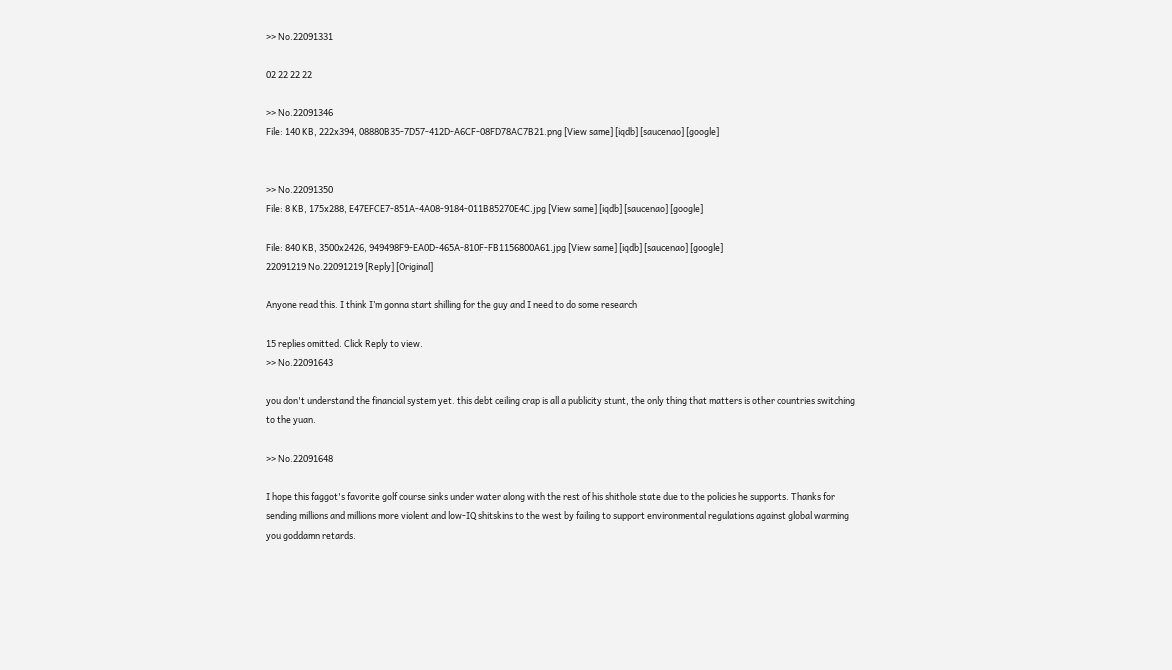>> No.22091331

02 22 22 22

>> No.22091346
File: 140 KB, 222x394, 08880B35-7D57-412D-A6CF-08FD78AC7B21.png [View same] [iqdb] [saucenao] [google]


>> No.22091350
File: 8 KB, 175x288, E47EFCE7-851A-4A08-9184-011B85270E4C.jpg [View same] [iqdb] [saucenao] [google]

File: 840 KB, 3500x2426, 949498F9-EA0D-465A-810F-FB1156800A61.jpg [View same] [iqdb] [saucenao] [google]
22091219 No.22091219 [Reply] [Original]

Anyone read this. I think I’m gonna start shilling for the guy and I need to do some research

15 replies omitted. Click Reply to view.
>> No.22091643

you don't understand the financial system yet. this debt ceiling crap is all a publicity stunt, the only thing that matters is other countries switching to the yuan.

>> No.22091648

I hope this faggot's favorite golf course sinks under water along with the rest of his shithole state due to the policies he supports. Thanks for sending millions and millions more violent and low-IQ shitskins to the west by failing to support environmental regulations against global warming you goddamn retards.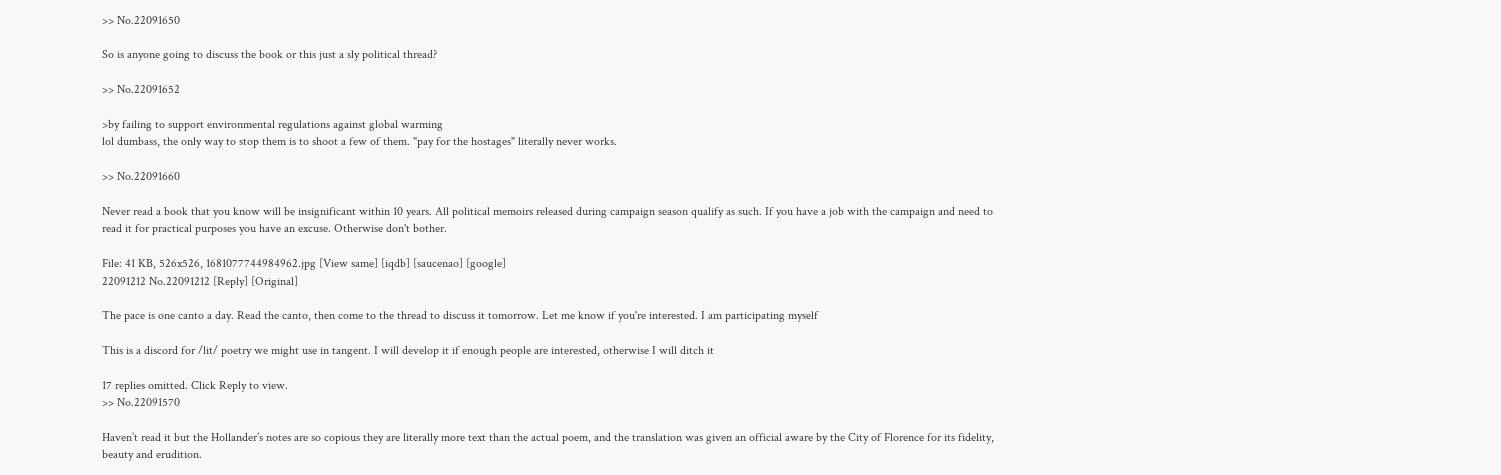>> No.22091650

So is anyone going to discuss the book or this just a sly political thread?

>> No.22091652

>by failing to support environmental regulations against global warming
lol dumbass, the only way to stop them is to shoot a few of them. "pay for the hostages" literally never works.

>> No.22091660

Never read a book that you know will be insignificant within 10 years. All political memoirs released during campaign season qualify as such. If you have a job with the campaign and need to read it for practical purposes you have an excuse. Otherwise don't bother.

File: 41 KB, 526x526, 1681077744984962.jpg [View same] [iqdb] [saucenao] [google]
22091212 No.22091212 [Reply] [Original]

The pace is one canto a day. Read the canto, then come to the thread to discuss it tomorrow. Let me know if you're interested. I am participating myself

This is a discord for /lit/ poetry we might use in tangent. I will develop it if enough people are interested, otherwise I will ditch it

17 replies omitted. Click Reply to view.
>> No.22091570

Haven’t read it but the Hollander’s notes are so copious they are literally more text than the actual poem, and the translation was given an official aware by the City of Florence for its fidelity, beauty and erudition.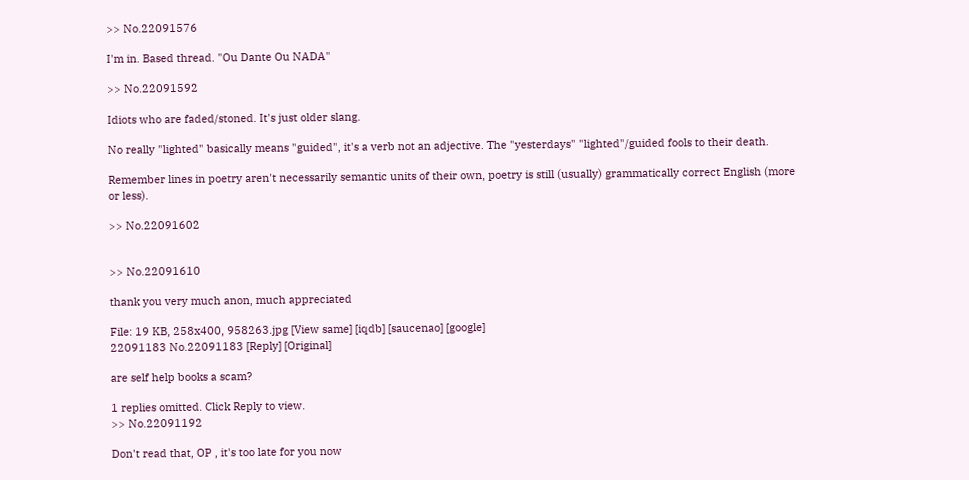>> No.22091576

I'm in. Based thread. "Ou Dante Ou NADA"

>> No.22091592

Idiots who are faded/stoned. It's just older slang.

No really "lighted" basically means "guided", it's a verb not an adjective. The "yesterdays" "lighted"/guided fools to their death.

Remember lines in poetry aren't necessarily semantic units of their own, poetry is still (usually) grammatically correct English (more or less).

>> No.22091602


>> No.22091610

thank you very much anon, much appreciated

File: 19 KB, 258x400, 958263.jpg [View same] [iqdb] [saucenao] [google]
22091183 No.22091183 [Reply] [Original]

are self help books a scam?

1 replies omitted. Click Reply to view.
>> No.22091192

Don't read that, OP , it's too late for you now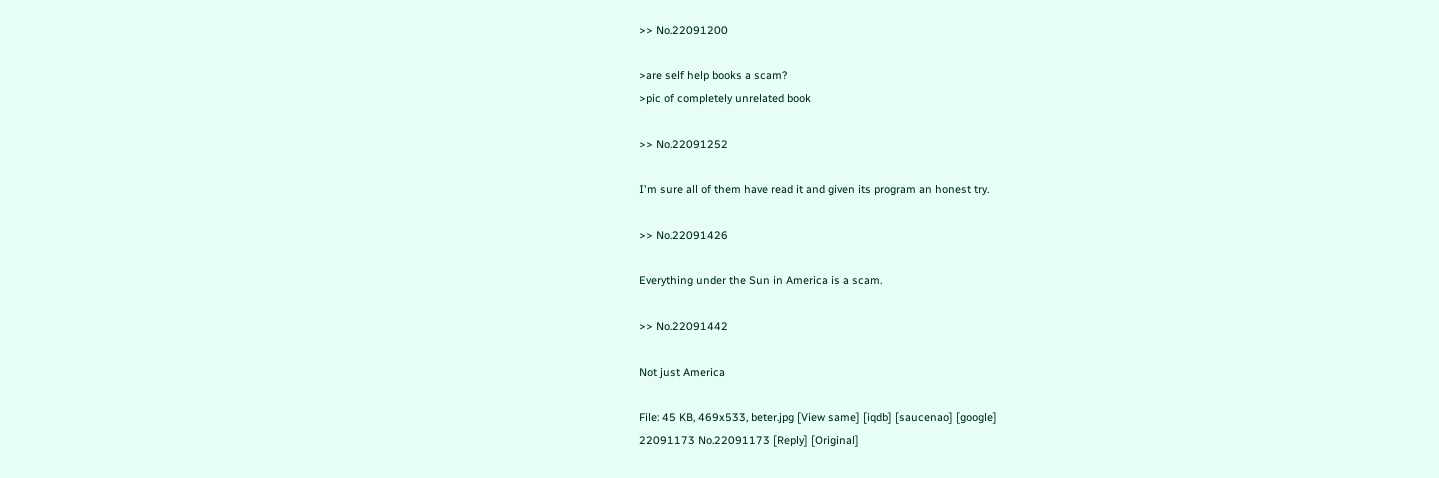>> No.22091200

>are self help books a scam?
>pic of completely unrelated book

>> No.22091252

I'm sure all of them have read it and given its program an honest try.

>> No.22091426

Everything under the Sun in America is a scam.

>> No.22091442

Not just America

File: 45 KB, 469x533, beter.jpg [View same] [iqdb] [saucenao] [google]
22091173 No.22091173 [Reply] [Original]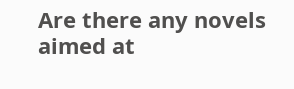Are there any novels aimed at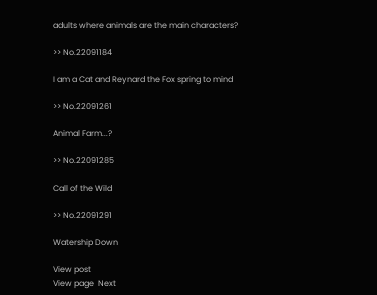adults where animals are the main characters?

>> No.22091184

I am a Cat and Reynard the Fox spring to mind

>> No.22091261

Animal Farm...?

>> No.22091285

Call of the Wild

>> No.22091291

Watership Down

View post
View page  Next